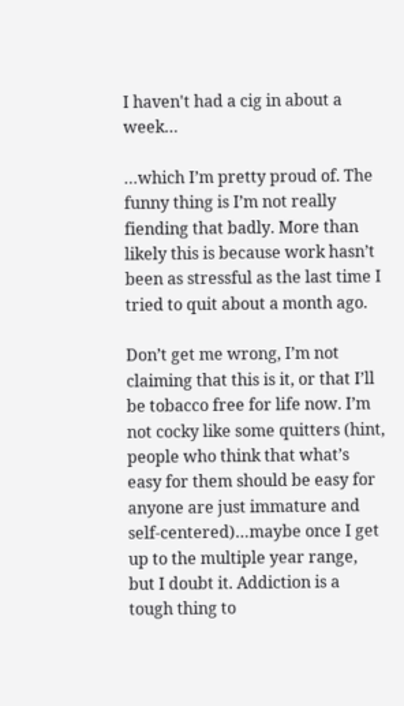I haven't had a cig in about a week…

…which I’m pretty proud of. The funny thing is I’m not really fiending that badly. More than likely this is because work hasn’t been as stressful as the last time I tried to quit about a month ago.

Don’t get me wrong, I’m not claiming that this is it, or that I’ll be tobacco free for life now. I’m not cocky like some quitters (hint, people who think that what’s easy for them should be easy for anyone are just immature and self-centered)…maybe once I get up to the multiple year range, but I doubt it. Addiction is a tough thing to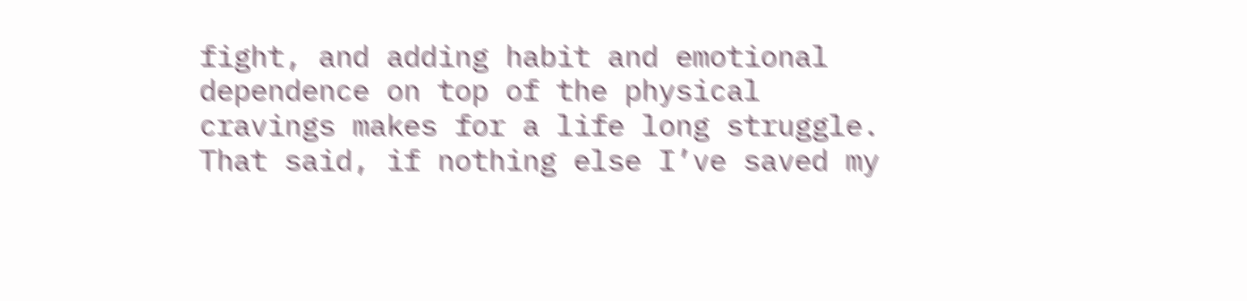fight, and adding habit and emotional dependence on top of the physical cravings makes for a life long struggle. That said, if nothing else I’ve saved my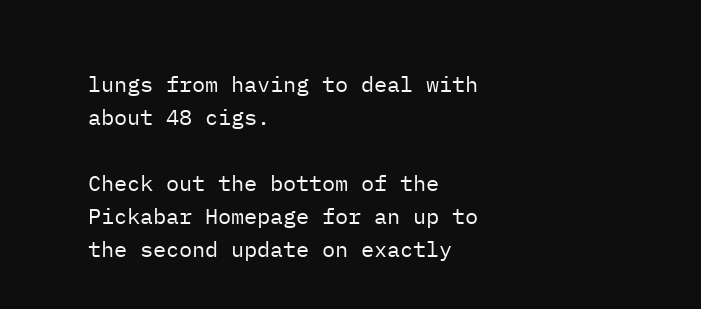lungs from having to deal with about 48 cigs.

Check out the bottom of the Pickabar Homepage for an up to the second update on exactly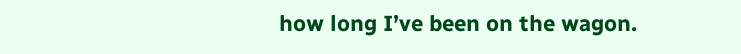how long I’ve been on the wagon.